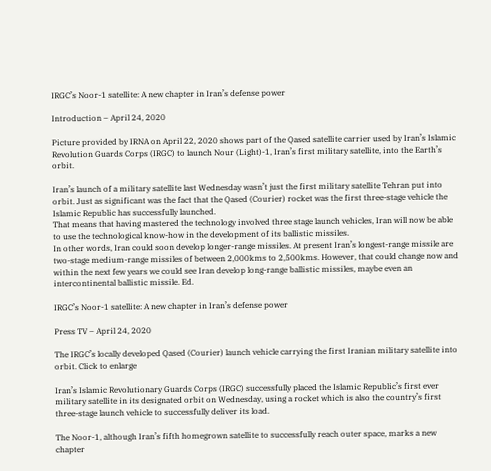IRGC’s Noor-1 satellite: A new chapter in Iran’s defense power

Introduction – April 24, 2020

Picture provided by IRNA on April 22, 2020 shows part of the Qased satellite carrier used by Iran’s Islamic Revolution Guards Corps (IRGC) to launch Nour (Light)-1, Iran’s first military satellite, into the Earth’s orbit.

Iran’s launch of a military satellite last Wednesday wasn’t just the first military satellite Tehran put into orbit. Just as significant was the fact that the Qased (Courier) rocket was the first three-stage vehicle the Islamic Republic has successfully launched.
That means that having mastered the technology involved three stage launch vehicles, Iran will now be able to use the technological know-how in the development of its ballistic missiles.
In other words, Iran could soon develop longer-range missiles. At present Iran’s longest-range missile are two-stage medium-range missiles of between 2,000kms to 2,500kms. However, that could change now and within the next few years we could see Iran develop long-range ballistic missiles, maybe even an intercontinental ballistic missile. Ed.

IRGC’s Noor-1 satellite: A new chapter in Iran’s defense power

Press TV – April 24, 2020

The IRGC’s locally developed Qased (Courier) launch vehicle carrying the first Iranian military satellite into orbit. Click to enlarge

Iran’s Islamic Revolutionary Guards Corps (IRGC) successfully placed the Islamic Republic’s first ever military satellite in its designated orbit on Wednesday, using a rocket which is also the country’s first three-stage launch vehicle to successfully deliver its load.

The Noor-1, although Iran’s fifth homegrown satellite to successfully reach outer space, marks a new chapter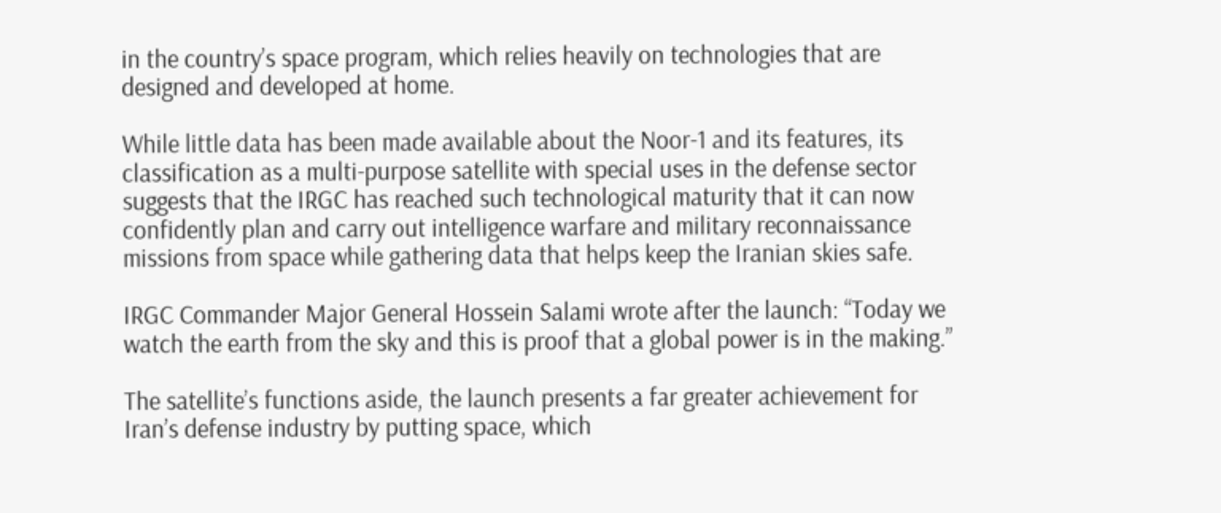in the country’s space program, which relies heavily on technologies that are designed and developed at home.

While little data has been made available about the Noor-1 and its features, its classification as a multi-purpose satellite with special uses in the defense sector suggests that the IRGC has reached such technological maturity that it can now confidently plan and carry out intelligence warfare and military reconnaissance missions from space while gathering data that helps keep the Iranian skies safe.

IRGC Commander Major General Hossein Salami wrote after the launch: “Today we watch the earth from the sky and this is proof that a global power is in the making.”

The satellite’s functions aside, the launch presents a far greater achievement for Iran’s defense industry by putting space, which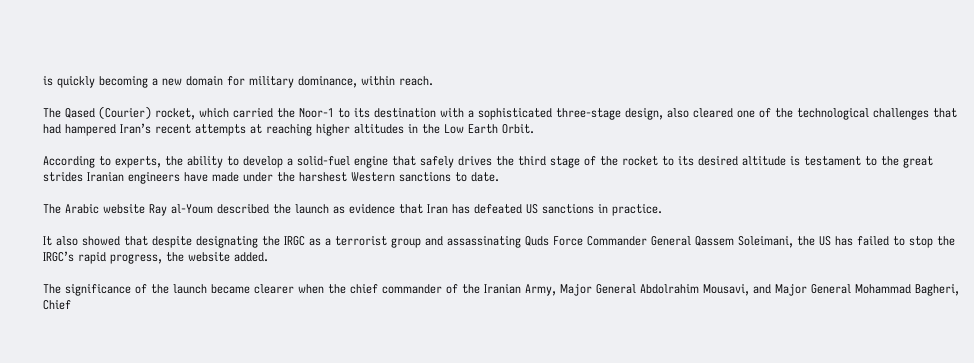is quickly becoming a new domain for military dominance, within reach.

The Qased (Courier) rocket, which carried the Noor-1 to its destination with a sophisticated three-stage design, also cleared one of the technological challenges that had hampered Iran’s recent attempts at reaching higher altitudes in the Low Earth Orbit.

According to experts, the ability to develop a solid-fuel engine that safely drives the third stage of the rocket to its desired altitude is testament to the great strides Iranian engineers have made under the harshest Western sanctions to date.

The Arabic website Ray al-Youm described the launch as evidence that Iran has defeated US sanctions in practice.

It also showed that despite designating the IRGC as a terrorist group and assassinating Quds Force Commander General Qassem Soleimani, the US has failed to stop the IRGC’s rapid progress, the website added.

The significance of the launch became clearer when the chief commander of the Iranian Army, Major General Abdolrahim Mousavi, and Major General Mohammad Bagheri, Chief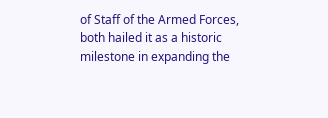of Staff of the Armed Forces, both hailed it as a historic milestone in expanding the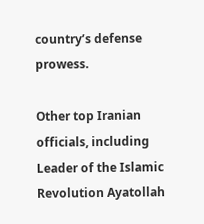country’s defense prowess.

Other top Iranian officials, including Leader of the Islamic Revolution Ayatollah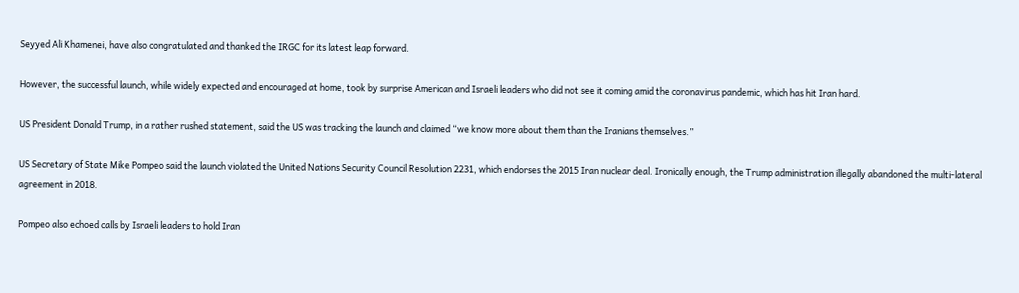Seyyed Ali Khamenei, have also congratulated and thanked the IRGC for its latest leap forward.

However, the successful launch, while widely expected and encouraged at home, took by surprise American and Israeli leaders who did not see it coming amid the coronavirus pandemic, which has hit Iran hard.

US President Donald Trump, in a rather rushed statement, said the US was tracking the launch and claimed “we know more about them than the Iranians themselves.”

US Secretary of State Mike Pompeo said the launch violated the United Nations Security Council Resolution 2231, which endorses the 2015 Iran nuclear deal. Ironically enough, the Trump administration illegally abandoned the multi-lateral agreement in 2018.

Pompeo also echoed calls by Israeli leaders to hold Iran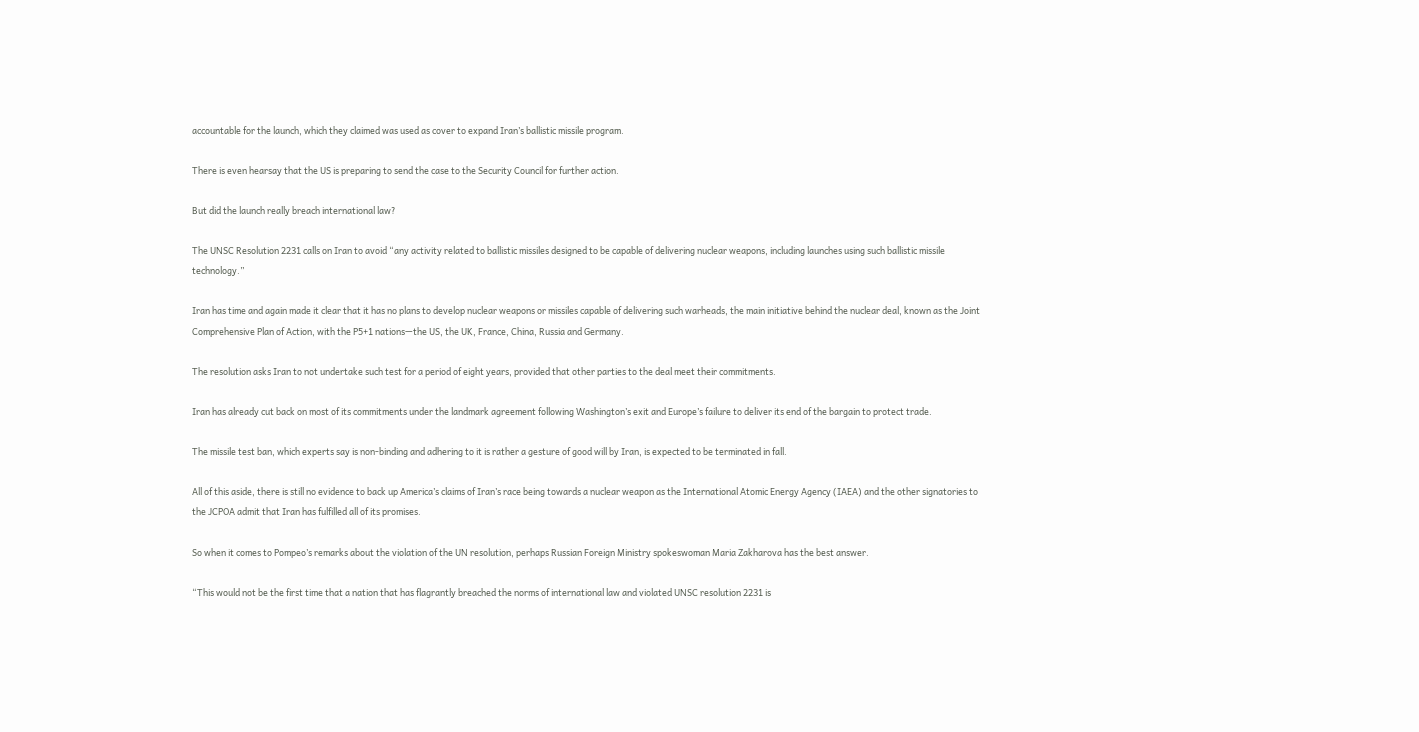accountable for the launch, which they claimed was used as cover to expand Iran’s ballistic missile program.

There is even hearsay that the US is preparing to send the case to the Security Council for further action.

But did the launch really breach international law?

The UNSC Resolution 2231 calls on Iran to avoid “any activity related to ballistic missiles designed to be capable of delivering nuclear weapons, including launches using such ballistic missile technology.”

Iran has time and again made it clear that it has no plans to develop nuclear weapons or missiles capable of delivering such warheads, the main initiative behind the nuclear deal, known as the Joint Comprehensive Plan of Action, with the P5+1 nations—the US, the UK, France, China, Russia and Germany.

The resolution asks Iran to not undertake such test for a period of eight years, provided that other parties to the deal meet their commitments.

Iran has already cut back on most of its commitments under the landmark agreement following Washington’s exit and Europe’s failure to deliver its end of the bargain to protect trade.

The missile test ban, which experts say is non-binding and adhering to it is rather a gesture of good will by Iran, is expected to be terminated in fall.

All of this aside, there is still no evidence to back up America’s claims of Iran’s race being towards a nuclear weapon as the International Atomic Energy Agency (IAEA) and the other signatories to the JCPOA admit that Iran has fulfilled all of its promises.

So when it comes to Pompeo’s remarks about the violation of the UN resolution, perhaps Russian Foreign Ministry spokeswoman Maria Zakharova has the best answer.

“This would not be the first time that a nation that has flagrantly breached the norms of international law and violated UNSC resolution 2231 is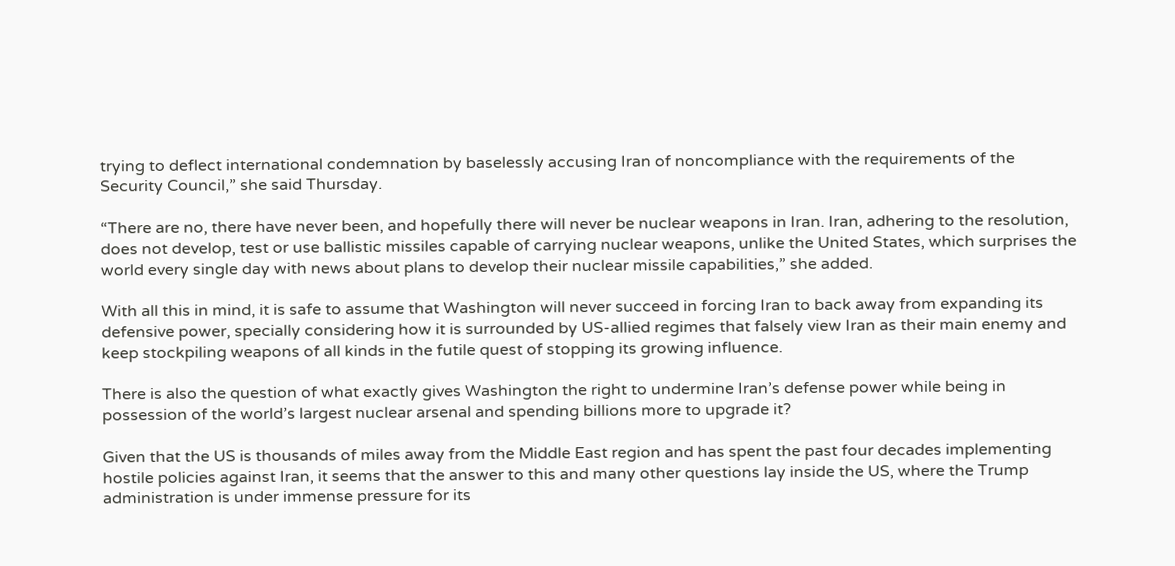trying to deflect international condemnation by baselessly accusing Iran of noncompliance with the requirements of the Security Council,” she said Thursday.

“There are no, there have never been, and hopefully there will never be nuclear weapons in Iran. Iran, adhering to the resolution, does not develop, test or use ballistic missiles capable of carrying nuclear weapons, unlike the United States, which surprises the world every single day with news about plans to develop their nuclear missile capabilities,” she added.

With all this in mind, it is safe to assume that Washington will never succeed in forcing Iran to back away from expanding its defensive power, specially considering how it is surrounded by US-allied regimes that falsely view Iran as their main enemy and keep stockpiling weapons of all kinds in the futile quest of stopping its growing influence.

There is also the question of what exactly gives Washington the right to undermine Iran’s defense power while being in possession of the world’s largest nuclear arsenal and spending billions more to upgrade it?

Given that the US is thousands of miles away from the Middle East region and has spent the past four decades implementing hostile policies against Iran, it seems that the answer to this and many other questions lay inside the US, where the Trump administration is under immense pressure for its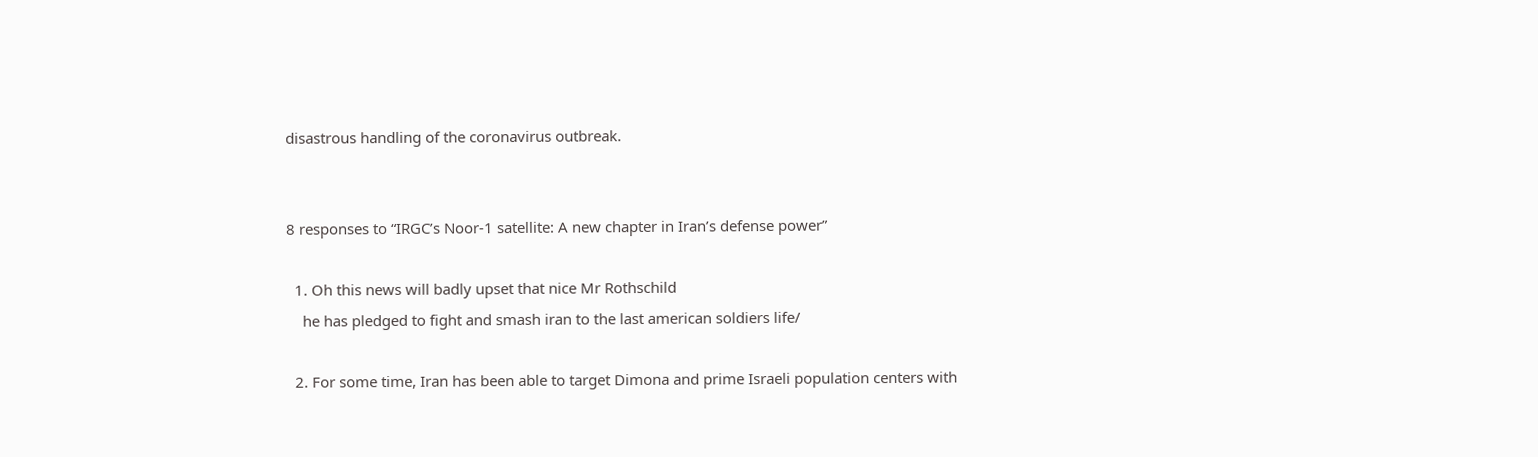disastrous handling of the coronavirus outbreak.


8 responses to “IRGC’s Noor-1 satellite: A new chapter in Iran’s defense power”

  1. Oh this news will badly upset that nice Mr Rothschild
    he has pledged to fight and smash iran to the last american soldiers life/

  2. For some time, Iran has been able to target Dimona and prime Israeli population centers with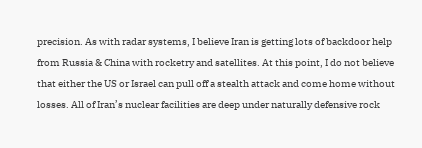precision. As with radar systems, I believe Iran is getting lots of backdoor help from Russia & China with rocketry and satellites. At this point, I do not believe that either the US or Israel can pull off a stealth attack and come home without losses. All of Iran’s nuclear facilities are deep under naturally defensive rock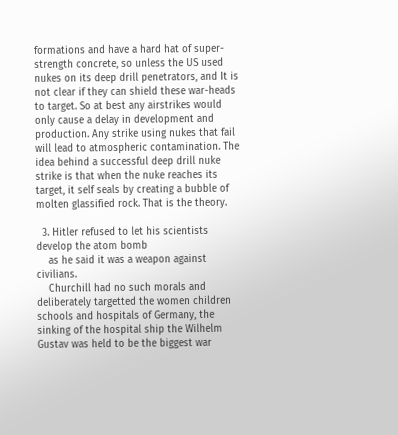formations and have a hard hat of super-strength concrete, so unless the US used nukes on its deep drill penetrators, and It is not clear if they can shield these war-heads to target. So at best any airstrikes would only cause a delay in development and production. Any strike using nukes that fail will lead to atmospheric contamination. The idea behind a successful deep drill nuke strike is that when the nuke reaches its target, it self seals by creating a bubble of molten glassified rock. That is the theory.

  3. Hitler refused to let his scientists develop the atom bomb
    as he said it was a weapon against civilians.
    Churchill had no such morals and deliberately targetted the women children schools and hospitals of Germany, the sinking of the hospital ship the Wilhelm Gustav was held to be the biggest war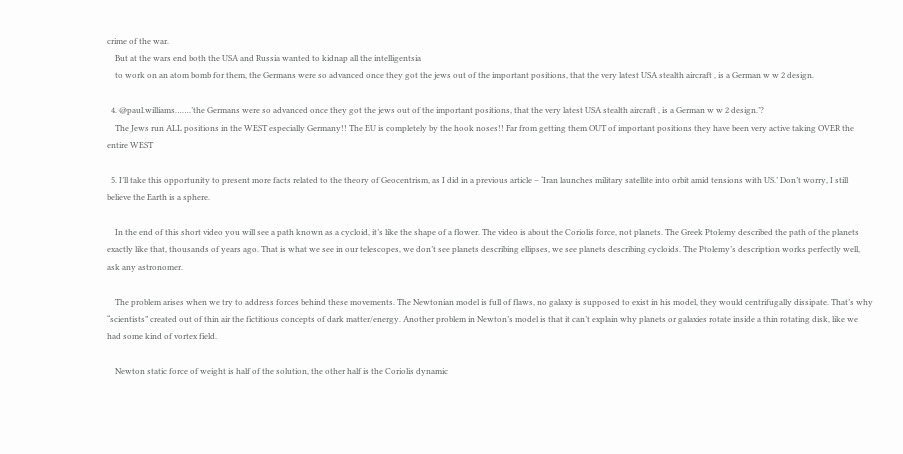crime of the war.
    But at the wars end both the USA and Russia wanted to kidnap all the intelligentsia
    to work on an atom bomb for them, the Germans were so advanced once they got the jews out of the important positions, that the very latest USA stealth aircraft , is a German w w 2 design.

  4. @paul.williams…….’the Germans were so advanced once they got the jews out of the important positions, that the very latest USA stealth aircraft , is a German w w 2 design.’?
    The Jews run ALL positions in the WEST especially Germany!! The EU is completely by the hook noses!! Far from getting them OUT of important positions they have been very active taking OVER the entire WEST

  5. I’ll take this opportunity to present more facts related to the theory of Geocentrism, as I did in a previous article – ‘Iran launches military satellite into orbit amid tensions with US.’ Don’t worry, I still believe the Earth is a sphere.

    In the end of this short video you will see a path known as a cycloid, it’s like the shape of a flower. The video is about the Coriolis force, not planets. The Greek Ptolemy described the path of the planets exactly like that, thousands of years ago. That is what we see in our telescopes, we don’t see planets describing ellipses, we see planets describing cycloids. The Ptolemy’s description works perfectly well, ask any astronomer.

    The problem arises when we try to address forces behind these movements. The Newtonian model is full of flaws, no galaxy is supposed to exist in his model, they would centrifugally dissipate. That’s why “scientists” created out of thin air the fictitious concepts of dark matter/energy. Another problem in Newton’s model is that it can’t explain why planets or galaxies rotate inside a thin rotating disk, like we had some kind of vortex field.

    Newton static force of weight is half of the solution, the other half is the Coriolis dynamic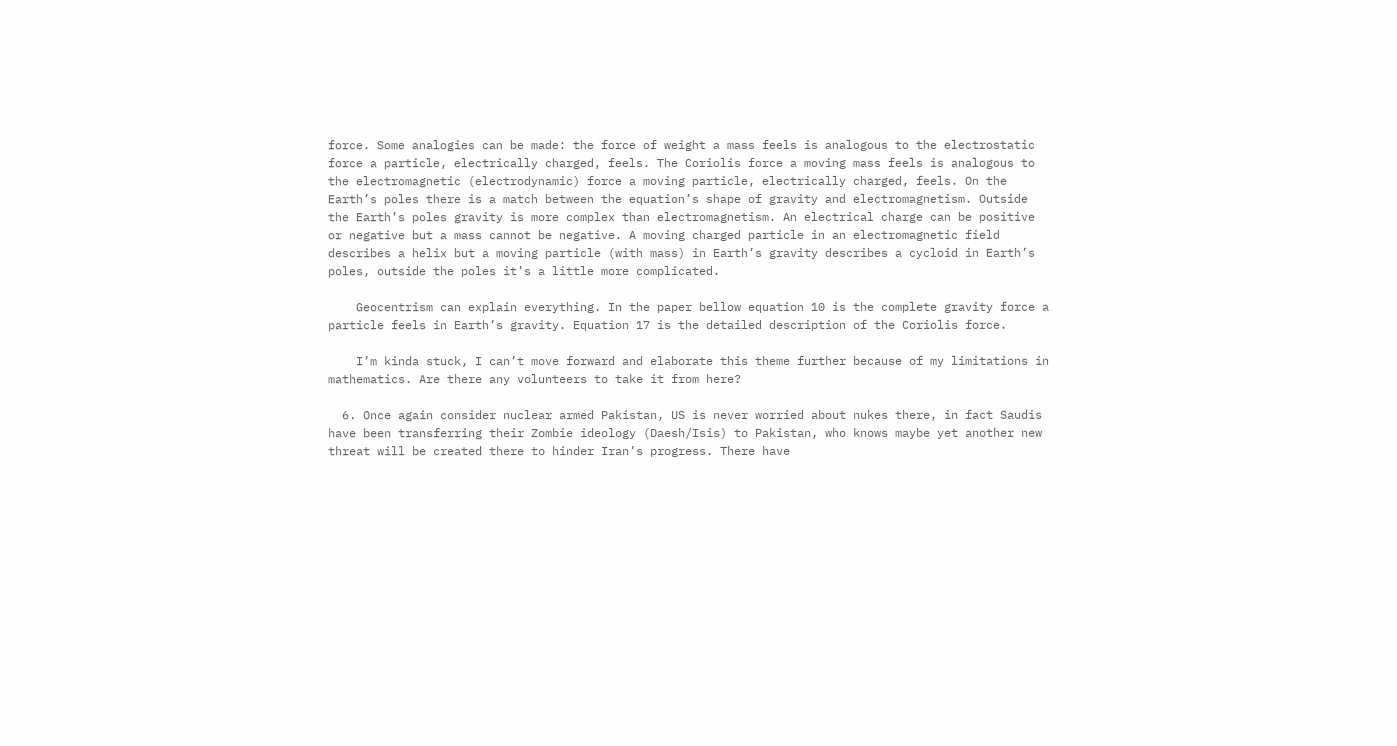force. Some analogies can be made: the force of weight a mass feels is analogous to the electrostatic force a particle, electrically charged, feels. The Coriolis force a moving mass feels is analogous to the electromagnetic (electrodynamic) force a moving particle, electrically charged, feels. On the Earth’s poles there is a match between the equation’s shape of gravity and electromagnetism. Outside the Earth’s poles gravity is more complex than electromagnetism. An electrical charge can be positive or negative but a mass cannot be negative. A moving charged particle in an electromagnetic field describes a helix but a moving particle (with mass) in Earth’s gravity describes a cycloid in Earth’s poles, outside the poles it’s a little more complicated.

    Geocentrism can explain everything. In the paper bellow equation 10 is the complete gravity force a particle feels in Earth’s gravity. Equation 17 is the detailed description of the Coriolis force.

    I’m kinda stuck, I can’t move forward and elaborate this theme further because of my limitations in mathematics. Are there any volunteers to take it from here?

  6. Once again consider nuclear armed Pakistan, US is never worried about nukes there, in fact Saudis have been transferring their Zombie ideology (Daesh/Isis) to Pakistan, who knows maybe yet another new threat will be created there to hinder Iran’s progress. There have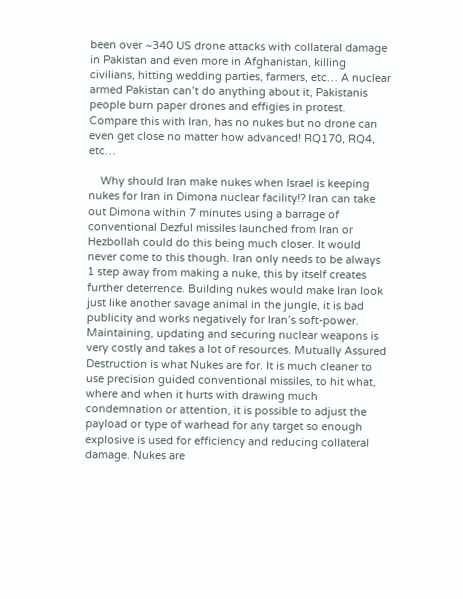been over ~340 US drone attacks with collateral damage in Pakistan and even more in Afghanistan, killing civilians, hitting wedding parties, farmers, etc… A nuclear armed Pakistan can’t do anything about it, Pakistanis people burn paper drones and effigies in protest. Compare this with Iran, has no nukes but no drone can even get close no matter how advanced! RQ170, RQ4, etc…

    Why should Iran make nukes when Israel is keeping nukes for Iran in Dimona nuclear facility!? Iran can take out Dimona within 7 minutes using a barrage of conventional Dezful missiles launched from Iran or Hezbollah could do this being much closer. It would never come to this though. Iran only needs to be always 1 step away from making a nuke, this by itself creates further deterrence. Building nukes would make Iran look just like another savage animal in the jungle, it is bad publicity and works negatively for Iran’s soft-power. Maintaining, updating and securing nuclear weapons is very costly and takes a lot of resources. Mutually Assured Destruction is what Nukes are for. It is much cleaner to use precision guided conventional missiles, to hit what, where and when it hurts with drawing much condemnation or attention, it is possible to adjust the payload or type of warhead for any target so enough explosive is used for efficiency and reducing collateral damage. Nukes are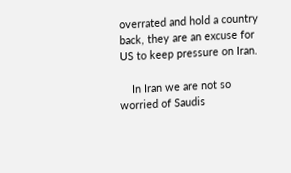overrated and hold a country back, they are an excuse for US to keep pressure on Iran.

    In Iran we are not so worried of Saudis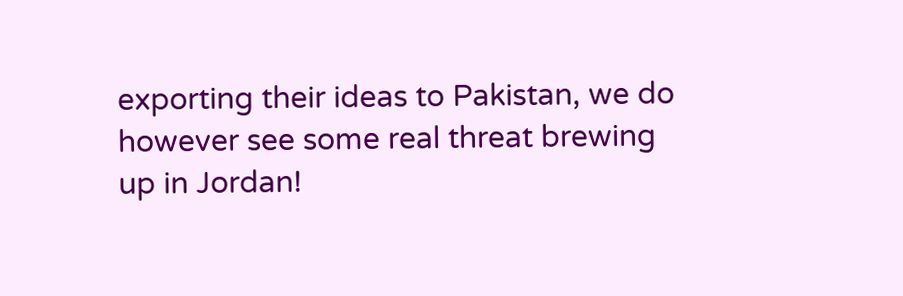exporting their ideas to Pakistan, we do however see some real threat brewing up in Jordan!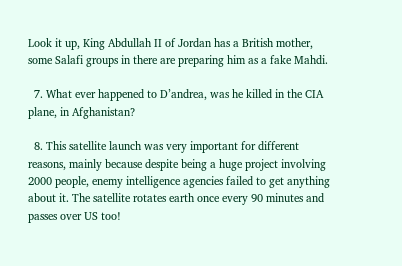Look it up, King Abdullah II of Jordan has a British mother, some Salafi groups in there are preparing him as a fake Mahdi.

  7. What ever happened to D’andrea, was he killed in the CIA plane, in Afghanistan?

  8. This satellite launch was very important for different reasons, mainly because despite being a huge project involving 2000 people, enemy intelligence agencies failed to get anything about it. The satellite rotates earth once every 90 minutes and passes over US too!